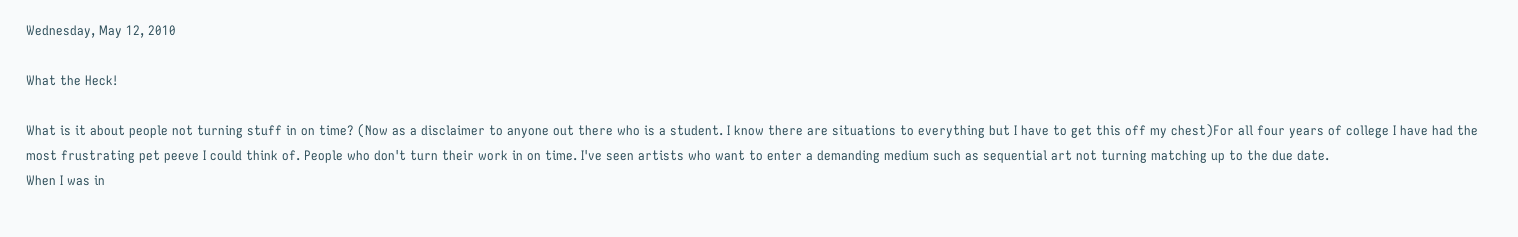Wednesday, May 12, 2010

What the Heck!

What is it about people not turning stuff in on time? (Now as a disclaimer to anyone out there who is a student. I know there are situations to everything but I have to get this off my chest)For all four years of college I have had the most frustrating pet peeve I could think of. People who don't turn their work in on time. I've seen artists who want to enter a demanding medium such as sequential art not turning matching up to the due date.
When I was in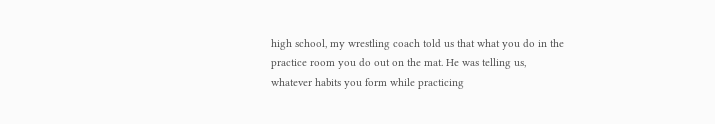high school, my wrestling coach told us that what you do in the practice room you do out on the mat. He was telling us, whatever habits you form while practicing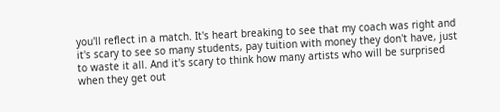you'll reflect in a match. It's heart breaking to see that my coach was right and it's scary to see so many students, pay tuition with money they don't have, just to waste it all. And it's scary to think how many artists who will be surprised when they get out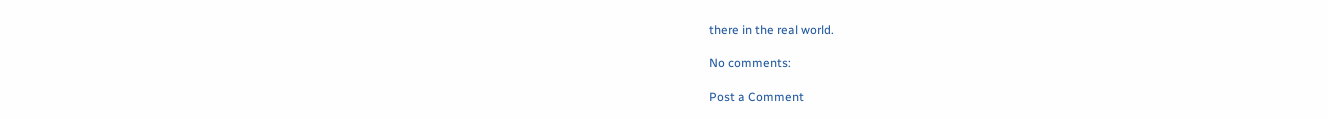there in the real world.

No comments:

Post a Comment